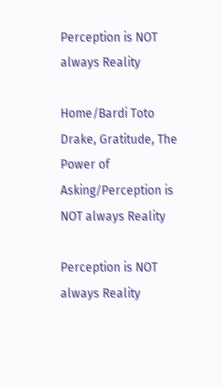Perception is NOT always Reality

Home/Bardi Toto Drake, Gratitude, The Power of Asking/Perception is NOT always Reality

Perception is NOT always Reality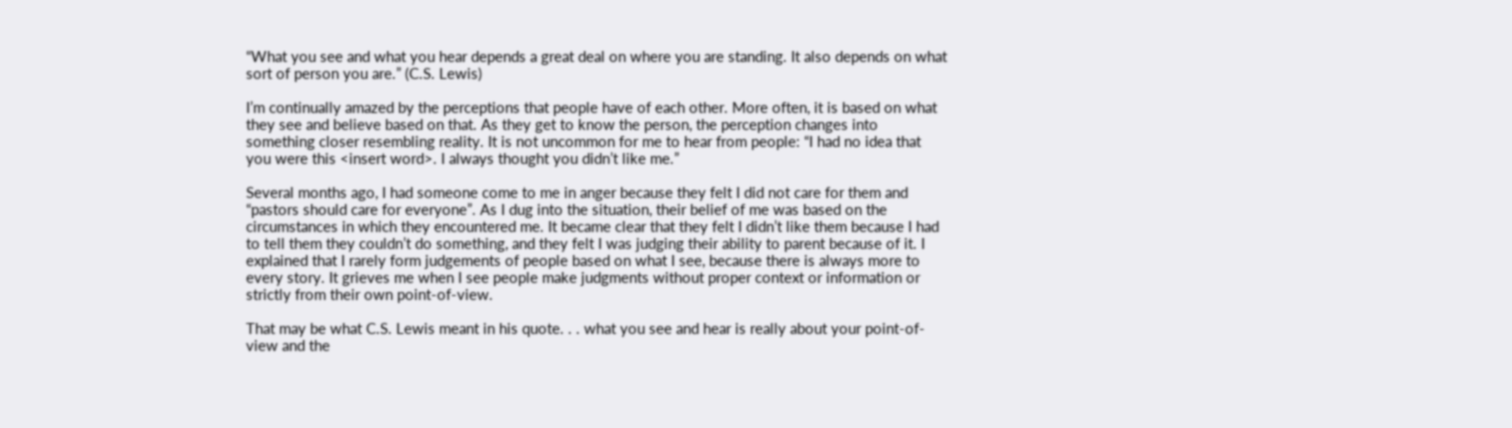“What you see and what you hear depends a great deal on where you are standing. It also depends on what sort of person you are.” (C.S. Lewis)

I’m continually amazed by the perceptions that people have of each other. More often, it is based on what they see and believe based on that. As they get to know the person, the perception changes into something closer resembling reality. It is not uncommon for me to hear from people: “I had no idea that you were this <insert word>. I always thought you didn’t like me.”

Several months ago, I had someone come to me in anger because they felt I did not care for them and “pastors should care for everyone”. As I dug into the situation, their belief of me was based on the circumstances in which they encountered me. It became clear that they felt I didn’t like them because I had to tell them they couldn’t do something, and they felt I was judging their ability to parent because of it. I explained that I rarely form judgements of people based on what I see, because there is always more to every story. It grieves me when I see people make judgments without proper context or information or strictly from their own point-of-view.

That may be what C.S. Lewis meant in his quote. . . what you see and hear is really about your point-of-view and the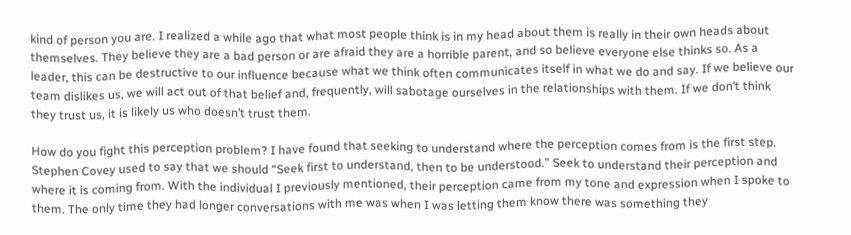kind of person you are. I realized a while ago that what most people think is in my head about them is really in their own heads about themselves. They believe they are a bad person or are afraid they are a horrible parent, and so believe everyone else thinks so. As a leader, this can be destructive to our influence because what we think often communicates itself in what we do and say. If we believe our team dislikes us, we will act out of that belief and, frequently, will sabotage ourselves in the relationships with them. If we don’t think they trust us, it is likely us who doesn’t trust them.

How do you fight this perception problem? I have found that seeking to understand where the perception comes from is the first step. Stephen Covey used to say that we should “Seek first to understand, then to be understood.” Seek to understand their perception and where it is coming from. With the individual I previously mentioned, their perception came from my tone and expression when I spoke to them. The only time they had longer conversations with me was when I was letting them know there was something they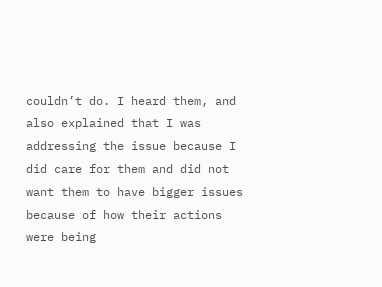couldn’t do. I heard them, and also explained that I was addressing the issue because I did care for them and did not want them to have bigger issues because of how their actions were being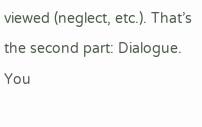viewed (neglect, etc.). That’s the second part: Dialogue. You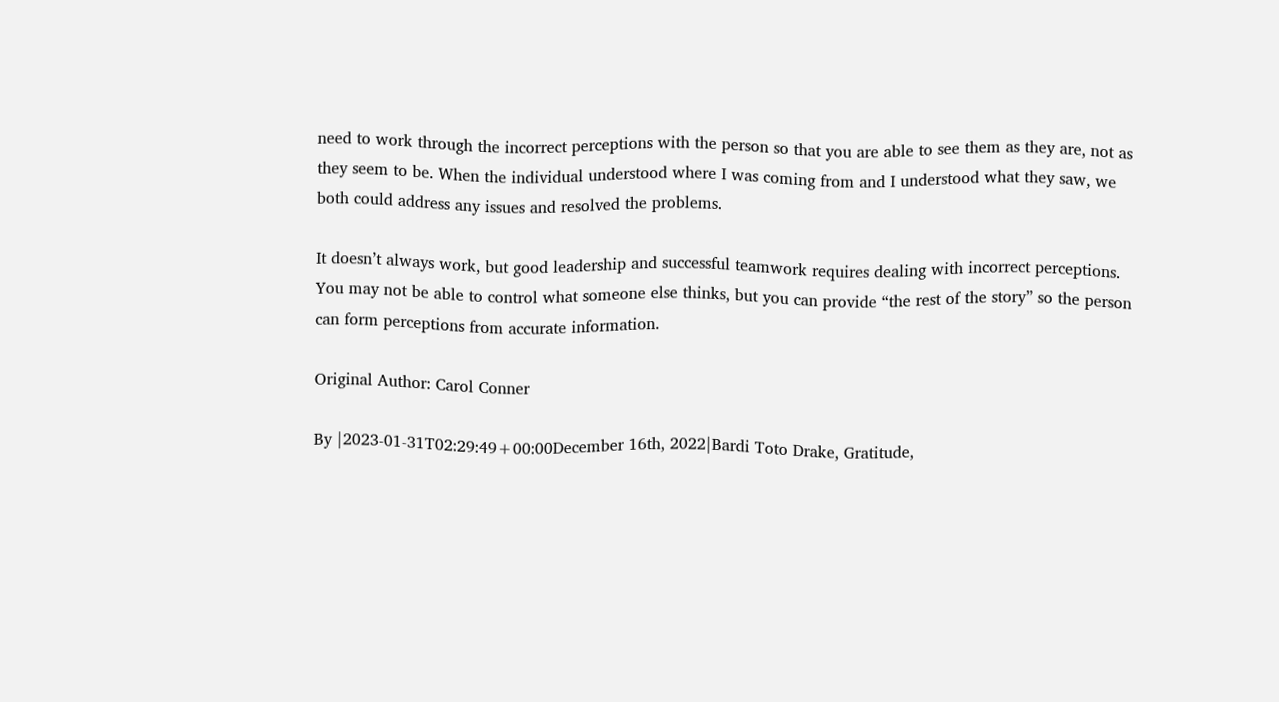need to work through the incorrect perceptions with the person so that you are able to see them as they are, not as they seem to be. When the individual understood where I was coming from and I understood what they saw, we both could address any issues and resolved the problems.

It doesn’t always work, but good leadership and successful teamwork requires dealing with incorrect perceptions. You may not be able to control what someone else thinks, but you can provide “the rest of the story” so the person can form perceptions from accurate information.

Original Author: Carol Conner

By |2023-01-31T02:29:49+00:00December 16th, 2022|Bardi Toto Drake, Gratitude,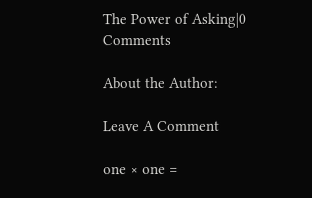The Power of Asking|0 Comments

About the Author:

Leave A Comment

one × one =